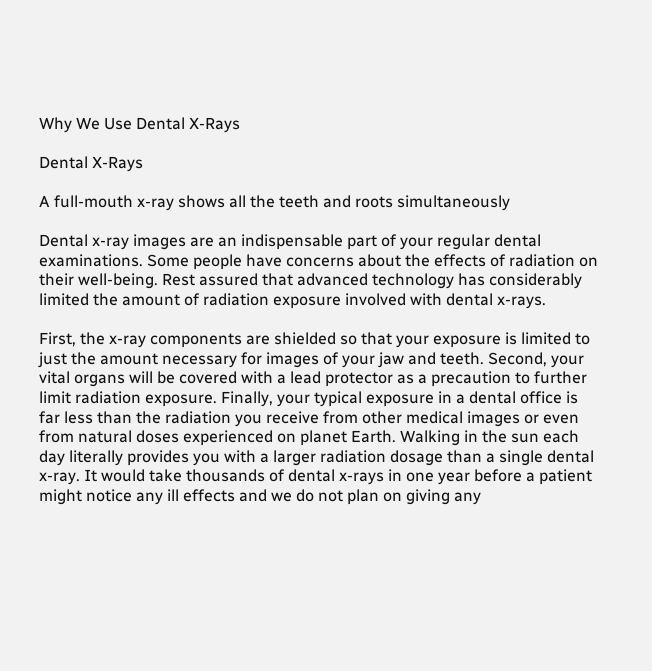Why We Use Dental X-Rays

Dental X-Rays

A full-mouth x-ray shows all the teeth and roots simultaneously

Dental x-ray images are an indispensable part of your regular dental examinations. Some people have concerns about the effects of radiation on their well-being. Rest assured that advanced technology has considerably limited the amount of radiation exposure involved with dental x-rays.

First, the x-ray components are shielded so that your exposure is limited to just the amount necessary for images of your jaw and teeth. Second, your vital organs will be covered with a lead protector as a precaution to further limit radiation exposure. Finally, your typical exposure in a dental office is far less than the radiation you receive from other medical images or even from natural doses experienced on planet Earth. Walking in the sun each day literally provides you with a larger radiation dosage than a single dental x-ray. It would take thousands of dental x-rays in one year before a patient might notice any ill effects and we do not plan on giving any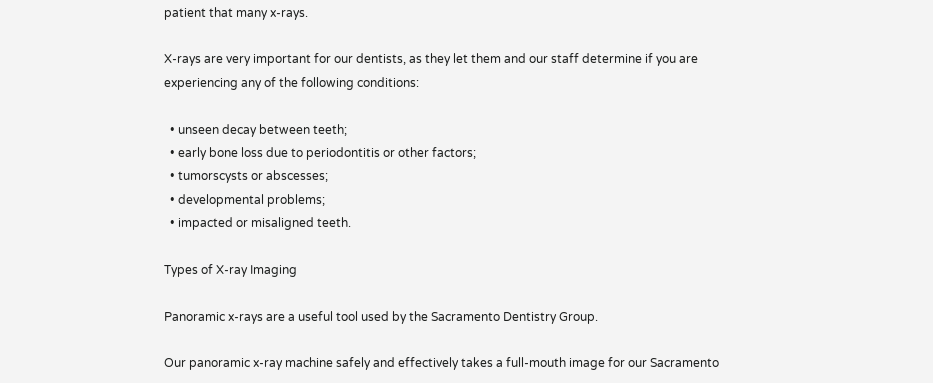patient that many x-rays.

X-rays are very important for our dentists, as they let them and our staff determine if you are experiencing any of the following conditions:

  • unseen decay between teeth;
  • early bone loss due to periodontitis or other factors;
  • tumorscysts or abscesses;
  • developmental problems;
  • impacted or misaligned teeth.

Types of X-ray Imaging

Panoramic x-rays are a useful tool used by the Sacramento Dentistry Group.

Our panoramic x-ray machine safely and effectively takes a full-mouth image for our Sacramento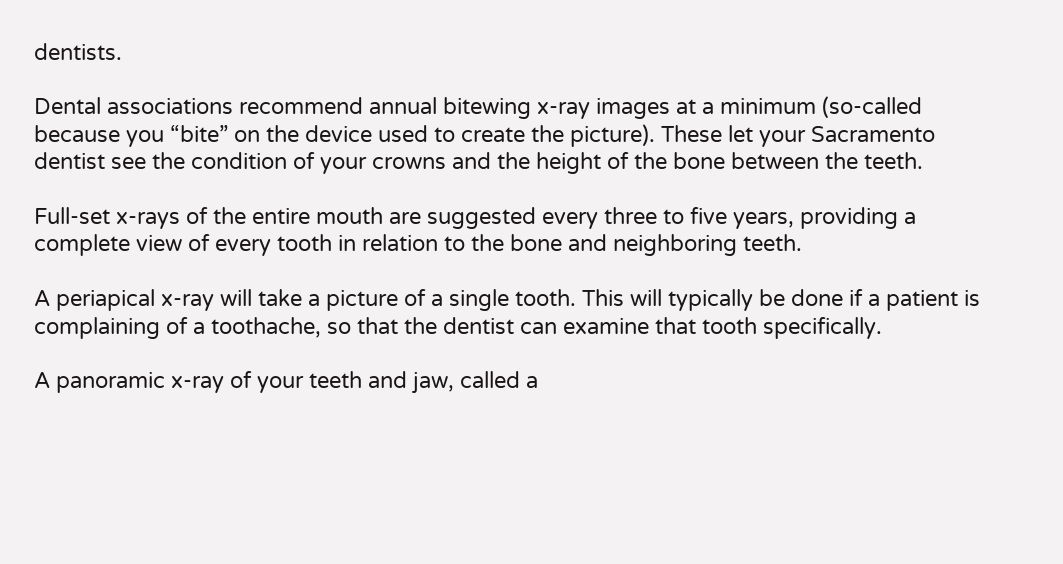dentists.

Dental associations recommend annual bitewing x-ray images at a minimum (so-called because you “bite” on the device used to create the picture). These let your Sacramento dentist see the condition of your crowns and the height of the bone between the teeth.

Full-set x-rays of the entire mouth are suggested every three to five years, providing a complete view of every tooth in relation to the bone and neighboring teeth.

A periapical x-ray will take a picture of a single tooth. This will typically be done if a patient is complaining of a toothache, so that the dentist can examine that tooth specifically.

A panoramic x-ray of your teeth and jaw, called a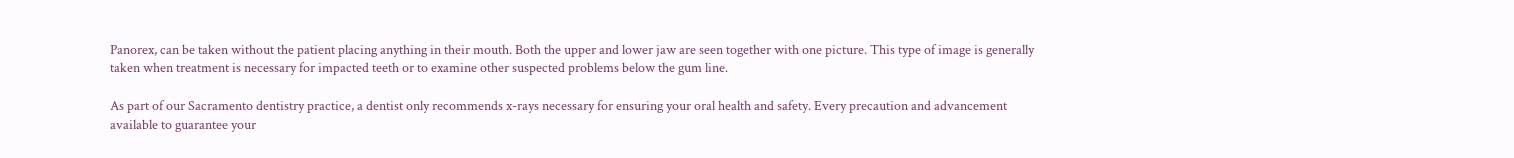Panorex, can be taken without the patient placing anything in their mouth. Both the upper and lower jaw are seen together with one picture. This type of image is generally taken when treatment is necessary for impacted teeth or to examine other suspected problems below the gum line.

As part of our Sacramento dentistry practice, a dentist only recommends x-rays necessary for ensuring your oral health and safety. Every precaution and advancement available to guarantee your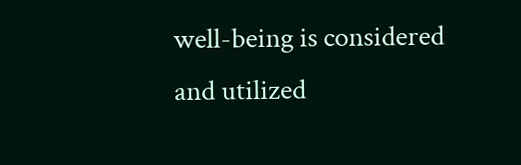well-being is considered and utilized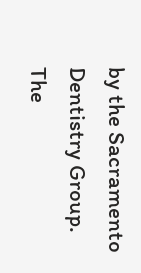by the Sacramento Dentistry Group. The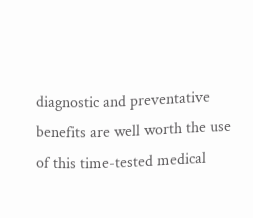diagnostic and preventative benefits are well worth the use of this time-tested medical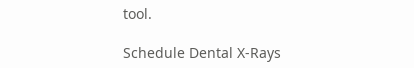tool.

Schedule Dental X-Rays